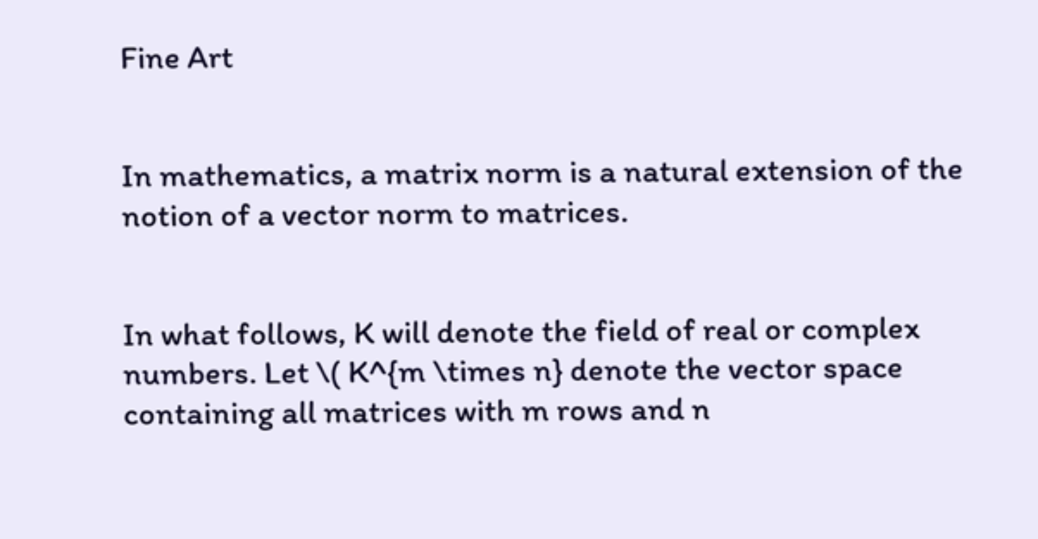Fine Art


In mathematics, a matrix norm is a natural extension of the notion of a vector norm to matrices.


In what follows, K will denote the field of real or complex numbers. Let \( K^{m \times n} denote the vector space containing all matrices with m rows and n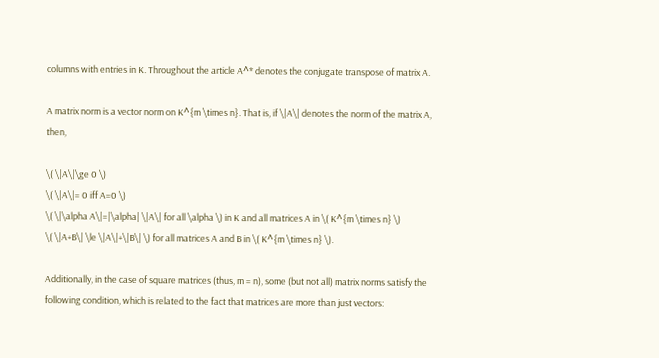columns with entries in K. Throughout the article A^* denotes the conjugate transpose of matrix A.

A matrix norm is a vector norm on K^{m \times n}. That is, if \|A\| denotes the norm of the matrix A, then,

\( \|A\|\ge 0 \)
\( \|A\|= 0 iff A=0 \)
\( \|\alpha A\|=|\alpha| \|A\| for all \alpha \) in K and all matrices A in \( K^{m \times n} \)
\( \|A+B\| \le \|A\|+\|B\| \) for all matrices A and B in \( K^{m \times n} \).

Additionally, in the case of square matrices (thus, m = n), some (but not all) matrix norms satisfy the following condition, which is related to the fact that matrices are more than just vectors: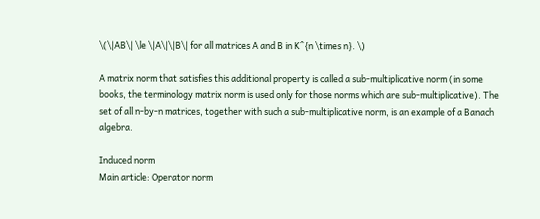\(\|AB\| \le \|A\|\|B\| for all matrices A and B in K^{n \times n}. \)

A matrix norm that satisfies this additional property is called a sub-multiplicative norm (in some books, the terminology matrix norm is used only for those norms which are sub-multiplicative). The set of all n-by-n matrices, together with such a sub-multiplicative norm, is an example of a Banach algebra.

Induced norm
Main article: Operator norm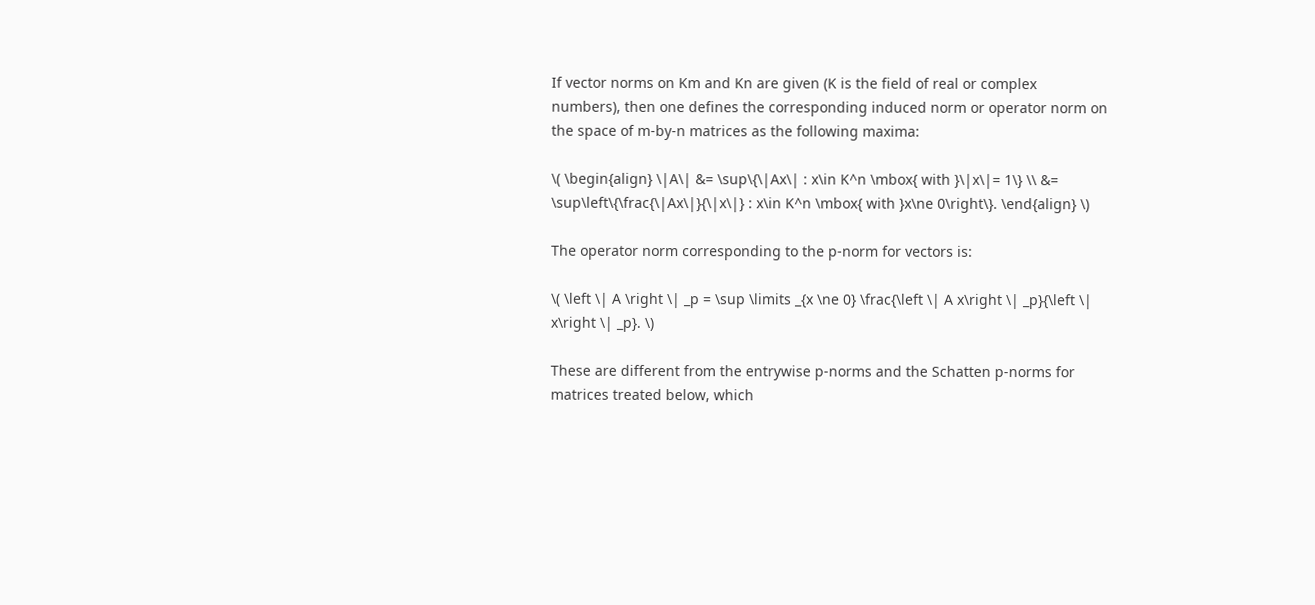If vector norms on Km and Kn are given (K is the field of real or complex numbers), then one defines the corresponding induced norm or operator norm on the space of m-by-n matrices as the following maxima:

\( \begin{align} \|A\| &= \sup\{\|Ax\| : x\in K^n \mbox{ with }\|x\|= 1\} \\ &= \sup\left\{\frac{\|Ax\|}{\|x\|} : x\in K^n \mbox{ with }x\ne 0\right\}. \end{align} \)

The operator norm corresponding to the p-norm for vectors is:

\( \left \| A \right \| _p = \sup \limits _{x \ne 0} \frac{\left \| A x\right \| _p}{\left \| x\right \| _p}. \)

These are different from the entrywise p-norms and the Schatten p-norms for matrices treated below, which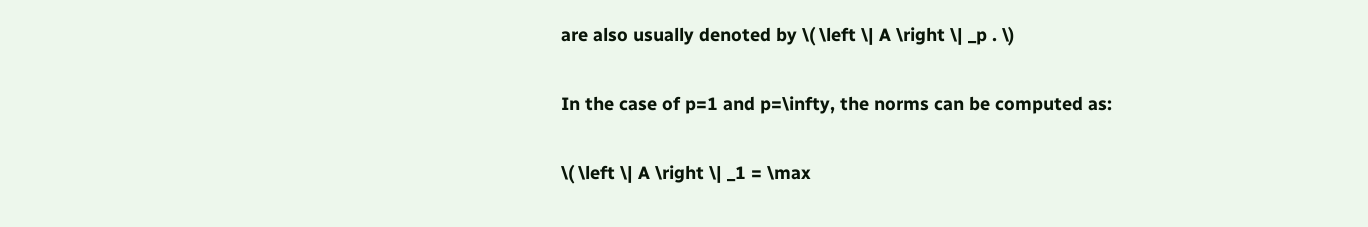are also usually denoted by \( \left \| A \right \| _p . \)

In the case of p=1 and p=\infty, the norms can be computed as:

\( \left \| A \right \| _1 = \max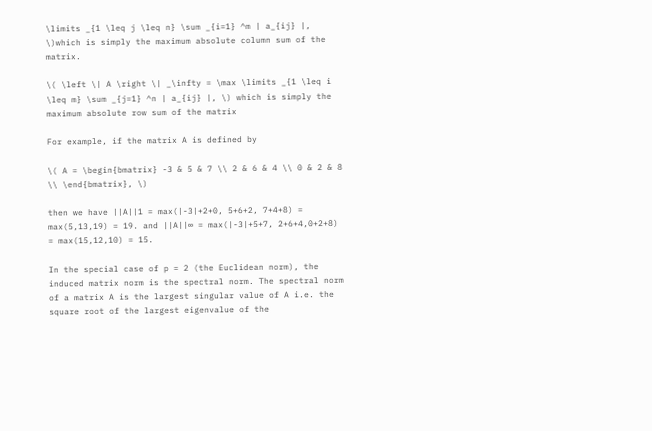\limits _{1 \leq j \leq n} \sum _{i=1} ^m | a_{ij} |, \)which is simply the maximum absolute column sum of the matrix.

\( \left \| A \right \| _\infty = \max \limits _{1 \leq i \leq m} \sum _{j=1} ^n | a_{ij} |, \) which is simply the maximum absolute row sum of the matrix

For example, if the matrix A is defined by

\( A = \begin{bmatrix} -3 & 5 & 7 \\ 2 & 6 & 4 \\ 0 & 2 & 8 \\ \end{bmatrix}, \)

then we have ||A||1 = max(|-3|+2+0, 5+6+2, 7+4+8) = max(5,13,19) = 19. and ||A||∞ = max(|-3|+5+7, 2+6+4,0+2+8) = max(15,12,10) = 15.

In the special case of p = 2 (the Euclidean norm), the induced matrix norm is the spectral norm. The spectral norm of a matrix A is the largest singular value of A i.e. the square root of the largest eigenvalue of the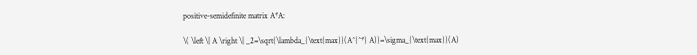positive-semidefinite matrix A*A:

\( \left \| A \right \| _2=\sqrt{\lambda_{\text{max}}(A^{^*} A)}=\sigma_{\text{max}}(A)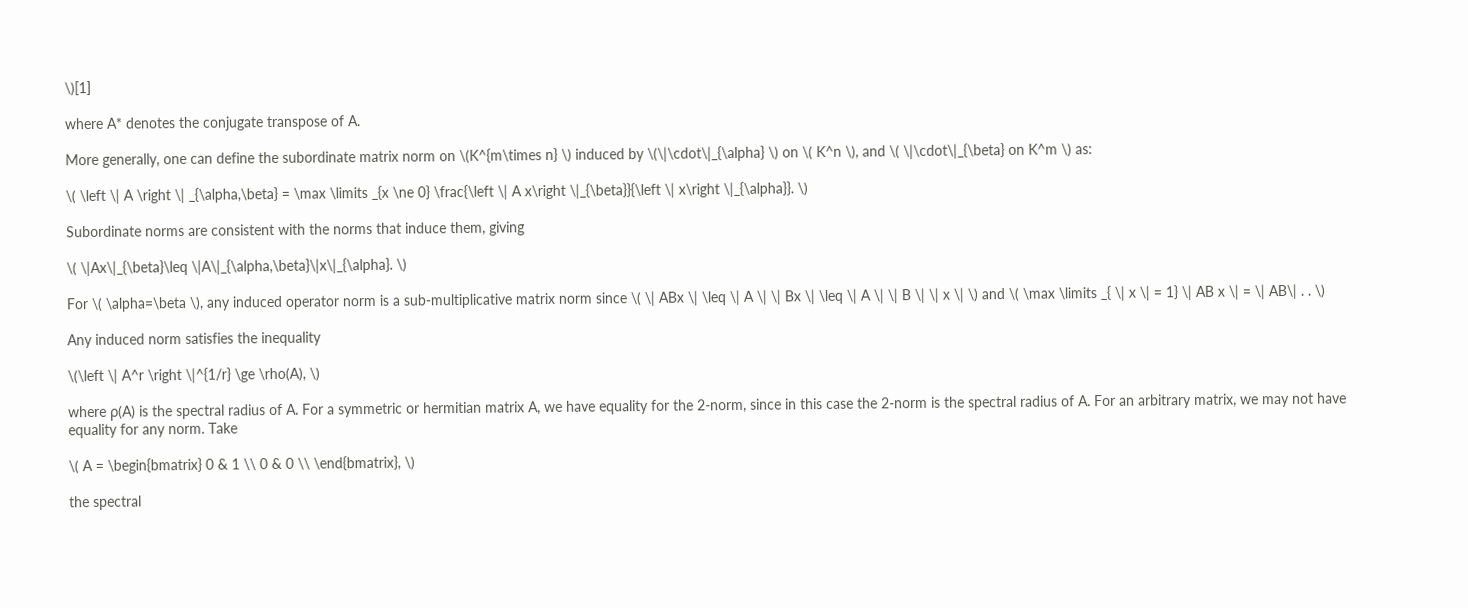\)[1]

where A* denotes the conjugate transpose of A.

More generally, one can define the subordinate matrix norm on \(K^{m\times n} \) induced by \(\|\cdot\|_{\alpha} \) on \( K^n \), and \( \|\cdot\|_{\beta} on K^m \) as:

\( \left \| A \right \| _{\alpha,\beta} = \max \limits _{x \ne 0} \frac{\left \| A x\right \|_{\beta}}{\left \| x\right \|_{\alpha}}. \)

Subordinate norms are consistent with the norms that induce them, giving

\( \|Ax\|_{\beta}\leq \|A\|_{\alpha,\beta}\|x\|_{\alpha}. \)

For \( \alpha=\beta \), any induced operator norm is a sub-multiplicative matrix norm since \( \| ABx \| \leq \| A \| \| Bx \| \leq \| A \| \| B \| \| x \| \) and \( \max \limits _{ \| x \| = 1} \| AB x \| = \| AB\| . . \)

Any induced norm satisfies the inequality

\(\left \| A^r \right \|^{1/r} \ge \rho(A), \)

where ρ(A) is the spectral radius of A. For a symmetric or hermitian matrix A, we have equality for the 2-norm, since in this case the 2-norm is the spectral radius of A. For an arbitrary matrix, we may not have equality for any norm. Take

\( A = \begin{bmatrix} 0 & 1 \\ 0 & 0 \\ \end{bmatrix}, \)

the spectral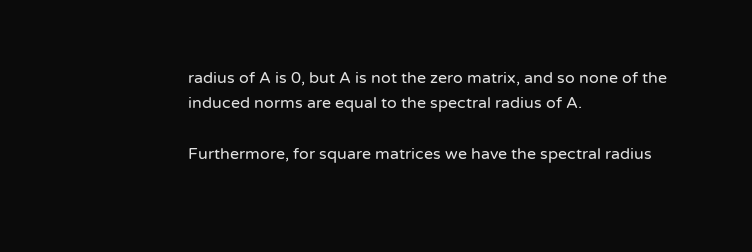radius of A is 0, but A is not the zero matrix, and so none of the induced norms are equal to the spectral radius of A.

Furthermore, for square matrices we have the spectral radius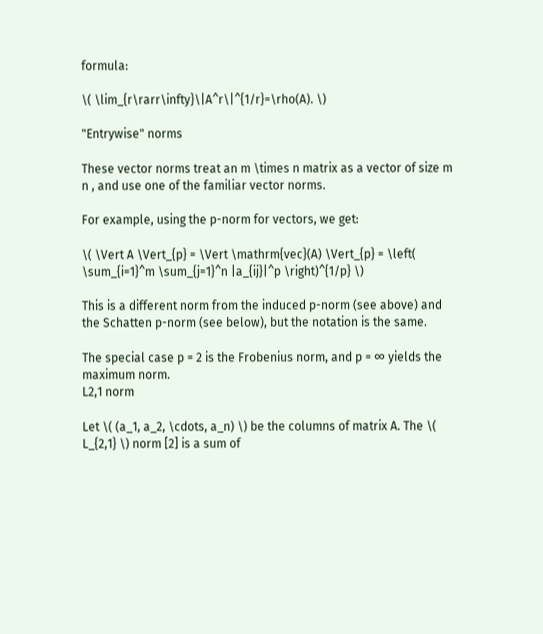formula:

\( \lim_{r\rarr\infty}\|A^r\|^{1/r}=\rho(A). \)

"Entrywise" norms

These vector norms treat an m \times n matrix as a vector of size m n , and use one of the familiar vector norms.

For example, using the p-norm for vectors, we get:

\( \Vert A \Vert_{p} = \Vert \mathrm{vec}(A) \Vert_{p} = \left( \sum_{i=1}^m \sum_{j=1}^n |a_{ij}|^p \right)^{1/p} \)

This is a different norm from the induced p-norm (see above) and the Schatten p-norm (see below), but the notation is the same.

The special case p = 2 is the Frobenius norm, and p = ∞ yields the maximum norm.
L2,1 norm

Let \( (a_1, a_2, \cdots, a_n) \) be the columns of matrix A. The \( L_{2,1} \) norm [2] is a sum of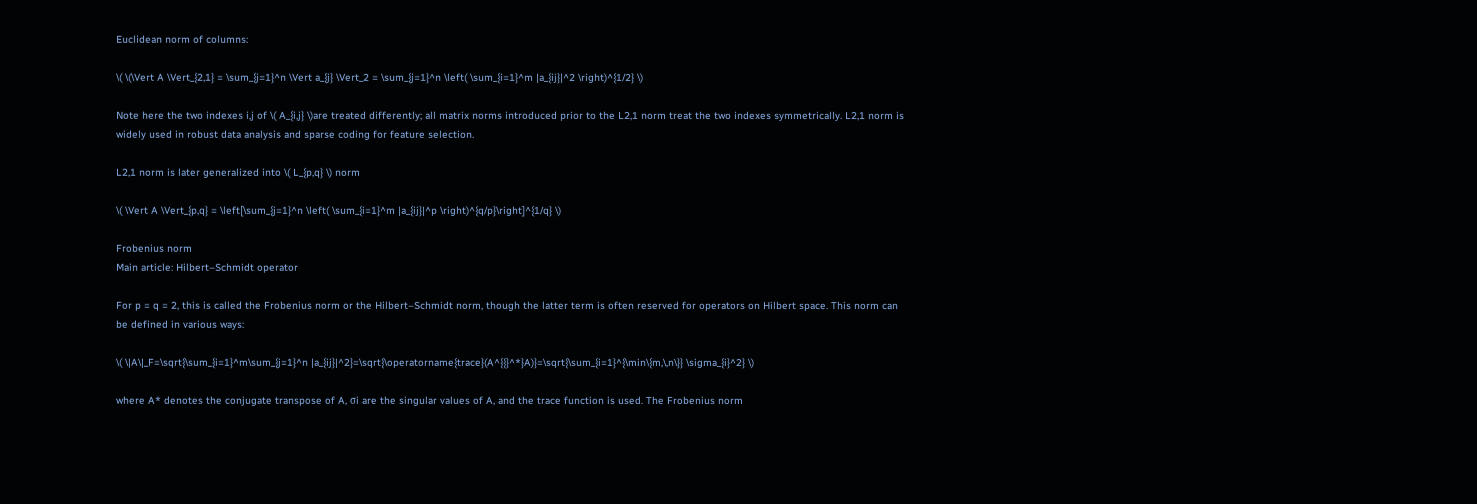Euclidean norm of columns:

\( \(\Vert A \Vert_{2,1} = \sum_{j=1}^n \Vert a_{j} \Vert_2 = \sum_{j=1}^n \left( \sum_{i=1}^m |a_{ij}|^2 \right)^{1/2} \)

Note here the two indexes i,j of \( A_{i,j} \)are treated differently; all matrix norms introduced prior to the L2,1 norm treat the two indexes symmetrically. L2,1 norm is widely used in robust data analysis and sparse coding for feature selection.

L2,1 norm is later generalized into \( L_{p,q} \) norm

\( \Vert A \Vert_{p,q} = \left[\sum_{j=1}^n \left( \sum_{i=1}^m |a_{ij}|^p \right)^{q/p}\right]^{1/q} \)

Frobenius norm
Main article: Hilbert–Schmidt operator

For p = q = 2, this is called the Frobenius norm or the Hilbert–Schmidt norm, though the latter term is often reserved for operators on Hilbert space. This norm can be defined in various ways:

\( \|A\|_F=\sqrt{\sum_{i=1}^m\sum_{j=1}^n |a_{ij}|^2}=\sqrt{\operatorname{trace}(A^{{}^*}A)}=\sqrt{\sum_{i=1}^{\min\{m,\,n\}} \sigma_{i}^2} \)

where A* denotes the conjugate transpose of A, σi are the singular values of A, and the trace function is used. The Frobenius norm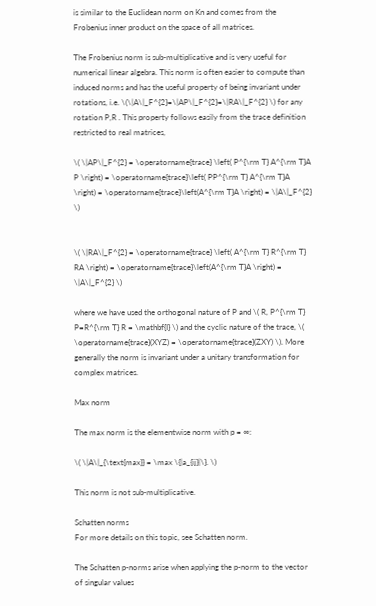is similar to the Euclidean norm on Kn and comes from the Frobenius inner product on the space of all matrices.

The Frobenius norm is sub-multiplicative and is very useful for numerical linear algebra. This norm is often easier to compute than induced norms and has the useful property of being invariant under rotations, i.e. \(\|A\|_F^{2}=\|AP\|_F^{2}=\|RA\|_F^{2} \) for any rotation P,R . This property follows easily from the trace definition restricted to real matrices,

\( \|AP\|_F^{2} = \operatorname{trace} \left( P^{\rm T} A^{\rm T}A P \right) = \operatorname{trace}\left( PP^{\rm T} A^{\rm T}A \right) = \operatorname{trace}\left(A^{\rm T}A \right) = \|A\|_F^{2} \)


\( \|RA\|_F^{2} = \operatorname{trace} \left( A^{\rm T} R^{\rm T} RA \right) = \operatorname{trace}\left(A^{\rm T}A \right) = \|A\|_F^{2} \)

where we have used the orthogonal nature of P and \( R, P^{\rm T} P=R^{\rm T} R = \mathbf{I} \) and the cyclic nature of the trace, \( \operatorname{trace}(XYZ) = \operatorname{trace}(ZXY) \). More generally the norm is invariant under a unitary transformation for complex matrices.

Max norm

The max norm is the elementwise norm with p = ∞:

\( \|A\|_{\text{max}} = \max \{|a_{ij}|\}. \)

This norm is not sub-multiplicative.

Schatten norms
For more details on this topic, see Schatten norm.

The Schatten p-norms arise when applying the p-norm to the vector of singular values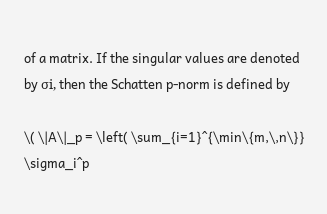of a matrix. If the singular values are denoted by σi, then the Schatten p-norm is defined by

\( \|A\|_p = \left( \sum_{i=1}^{\min\{m,\,n\}} \sigma_i^p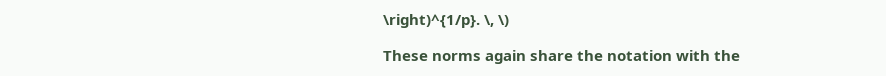\right)^{1/p}. \, \)

These norms again share the notation with the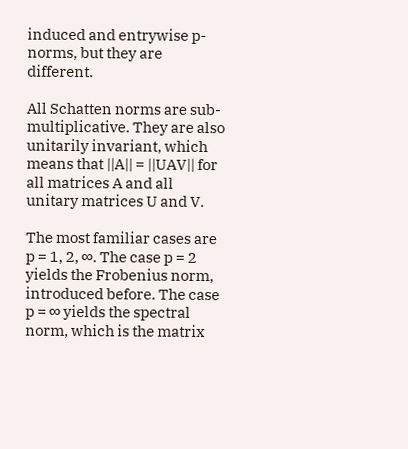induced and entrywise p-norms, but they are different.

All Schatten norms are sub-multiplicative. They are also unitarily invariant, which means that ||A|| = ||UAV|| for all matrices A and all unitary matrices U and V.

The most familiar cases are p = 1, 2, ∞. The case p = 2 yields the Frobenius norm, introduced before. The case p = ∞ yields the spectral norm, which is the matrix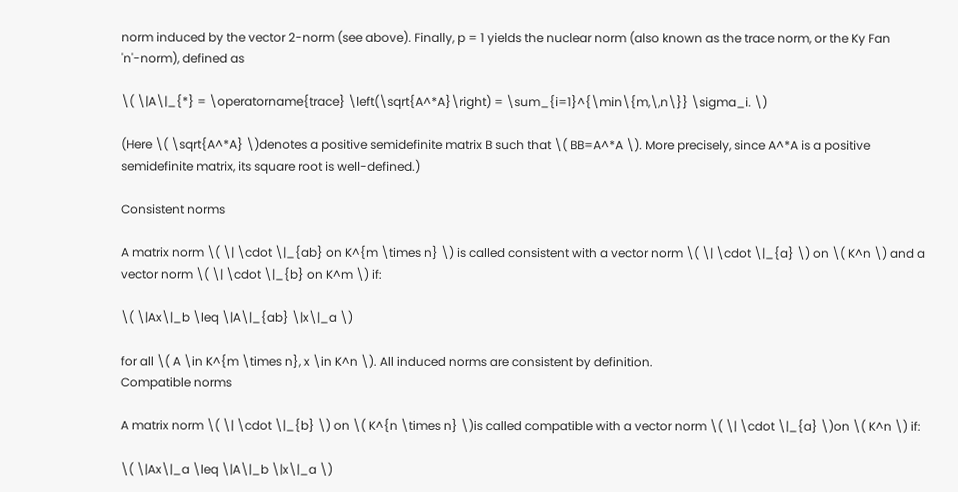norm induced by the vector 2-norm (see above). Finally, p = 1 yields the nuclear norm (also known as the trace norm, or the Ky Fan 'n'-norm), defined as

\( \|A\|_{*} = \operatorname{trace} \left(\sqrt{A^*A}\right) = \sum_{i=1}^{\min\{m,\,n\}} \sigma_i. \)

(Here \( \sqrt{A^*A} \)denotes a positive semidefinite matrix B such that \( BB=A^*A \). More precisely, since A^*A is a positive semidefinite matrix, its square root is well-defined.)

Consistent norms

A matrix norm \( \| \cdot \|_{ab} on K^{m \times n} \) is called consistent with a vector norm \( \| \cdot \|_{a} \) on \( K^n \) and a vector norm \( \| \cdot \|_{b} on K^m \) if:

\( \|Ax\|_b \leq \|A\|_{ab} \|x\|_a \)

for all \( A \in K^{m \times n}, x \in K^n \). All induced norms are consistent by definition.
Compatible norms

A matrix norm \( \| \cdot \|_{b} \) on \( K^{n \times n} \)is called compatible with a vector norm \( \| \cdot \|_{a} \)on \( K^n \) if:

\( \|Ax\|_a \leq \|A\|_b \|x\|_a \)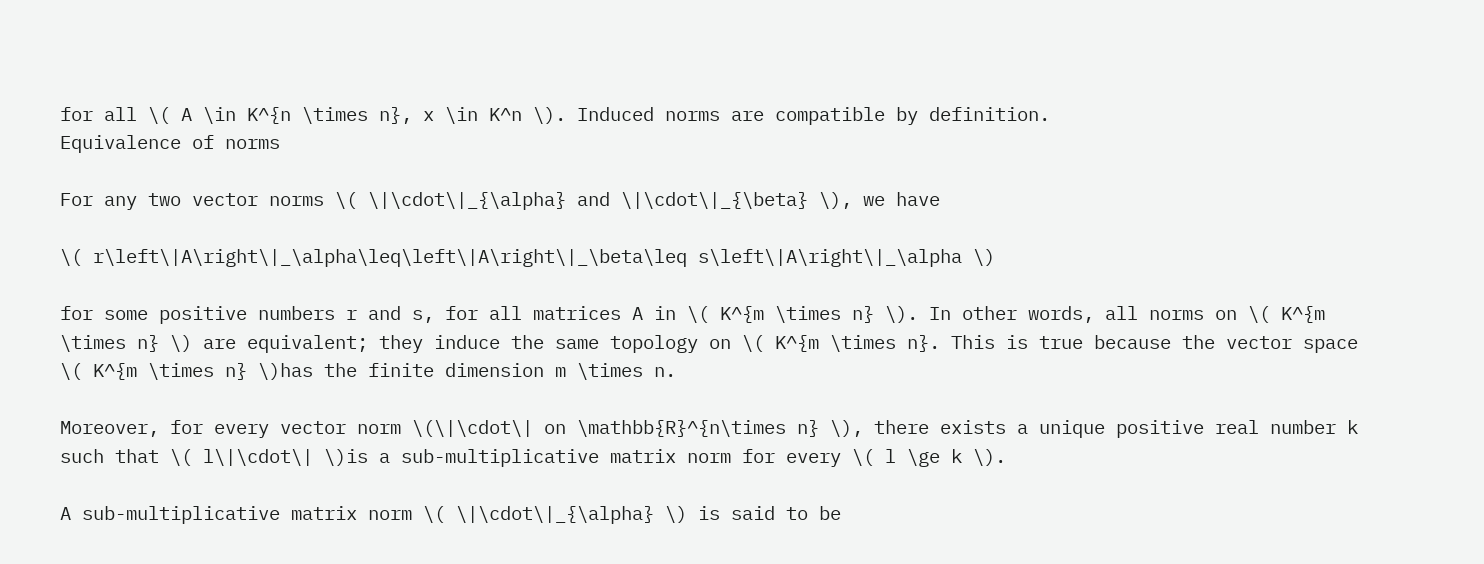for all \( A \in K^{n \times n}, x \in K^n \). Induced norms are compatible by definition.
Equivalence of norms

For any two vector norms \( \|\cdot\|_{\alpha} and \|\cdot\|_{\beta} \), we have

\( r\left\|A\right\|_\alpha\leq\left\|A\right\|_\beta\leq s\left\|A\right\|_\alpha \)

for some positive numbers r and s, for all matrices A in \( K^{m \times n} \). In other words, all norms on \( K^{m \times n} \) are equivalent; they induce the same topology on \( K^{m \times n}. This is true because the vector space \( K^{m \times n} \)has the finite dimension m \times n.

Moreover, for every vector norm \(\|\cdot\| on \mathbb{R}^{n\times n} \), there exists a unique positive real number k such that \( l\|\cdot\| \)is a sub-multiplicative matrix norm for every \( l \ge k \).

A sub-multiplicative matrix norm \( \|\cdot\|_{\alpha} \) is said to be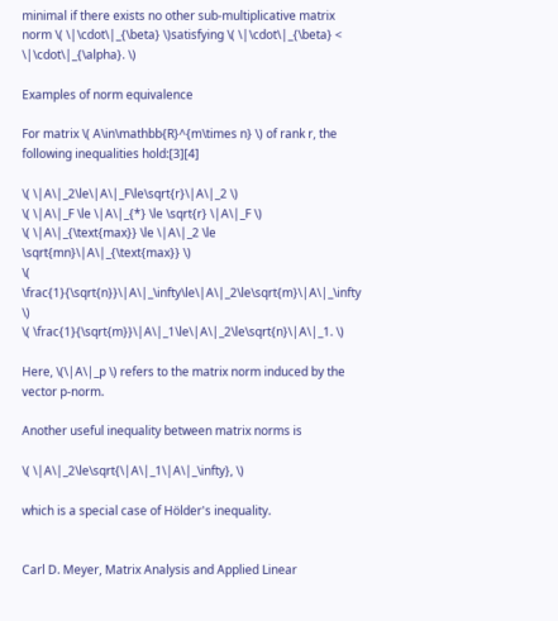minimal if there exists no other sub-multiplicative matrix norm \( \|\cdot\|_{\beta} \)satisfying \( \|\cdot\|_{\beta} < \|\cdot\|_{\alpha}. \)

Examples of norm equivalence

For matrix \( A\in\mathbb{R}^{m\times n} \) of rank r, the following inequalities hold:[3][4]

\( \|A\|_2\le\|A\|_F\le\sqrt{r}\|A\|_2 \)
\( \|A\|_F \le \|A\|_{*} \le \sqrt{r} \|A\|_F \)
\( \|A\|_{\text{max}} \le \|A\|_2 \le \sqrt{mn}\|A\|_{\text{max}} \)
\( \frac{1}{\sqrt{n}}\|A\|_\infty\le\|A\|_2\le\sqrt{m}\|A\|_\infty \)
\( \frac{1}{\sqrt{m}}\|A\|_1\le\|A\|_2\le\sqrt{n}\|A\|_1. \)

Here, \(\|A\|_p \) refers to the matrix norm induced by the vector p-norm.

Another useful inequality between matrix norms is

\( \|A\|_2\le\sqrt{\|A\|_1\|A\|_\infty}, \)

which is a special case of Hölder's inequality.


Carl D. Meyer, Matrix Analysis and Applied Linear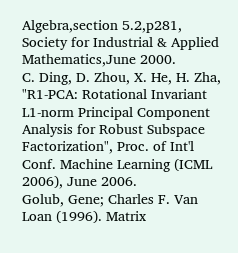Algebra,section 5.2,p281, Society for Industrial & Applied Mathematics,June 2000.
C. Ding, D. Zhou, X. He, H. Zha, "R1-PCA: Rotational Invariant L1-norm Principal Component Analysis for Robust Subspace Factorization", Proc. of Int'l Conf. Machine Learning (ICML 2006), June 2006.
Golub, Gene; Charles F. Van Loan (1996). Matrix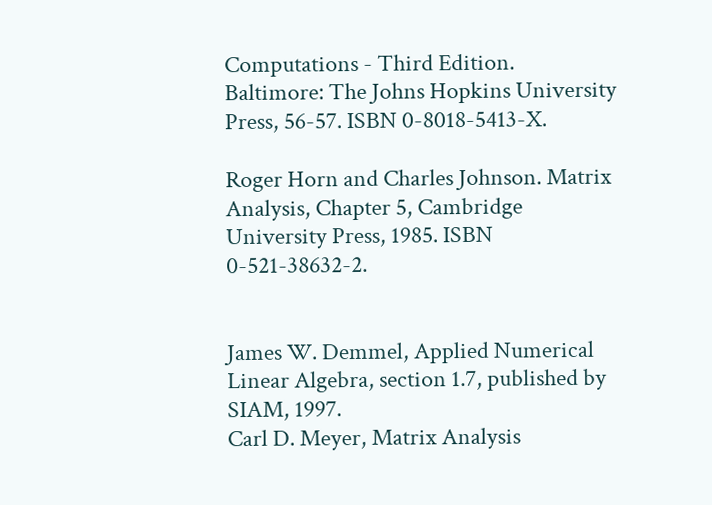Computations - Third Edition. Baltimore: The Johns Hopkins University Press, 56-57. ISBN 0-8018-5413-X.

Roger Horn and Charles Johnson. Matrix Analysis, Chapter 5, Cambridge University Press, 1985. ISBN 0-521-38632-2.


James W. Demmel, Applied Numerical Linear Algebra, section 1.7, published by SIAM, 1997.
Carl D. Meyer, Matrix Analysis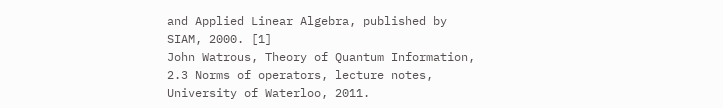and Applied Linear Algebra, published by SIAM, 2000. [1]
John Watrous, Theory of Quantum Information, 2.3 Norms of operators, lecture notes, University of Waterloo, 2011.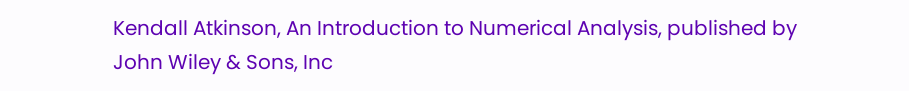Kendall Atkinson, An Introduction to Numerical Analysis, published by John Wiley & Sons, Inc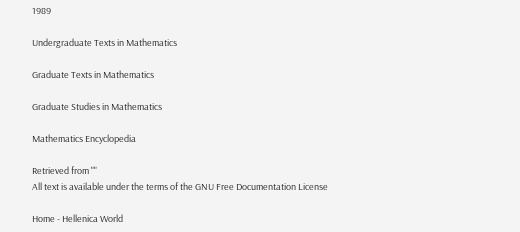1989

Undergraduate Texts in Mathematics

Graduate Texts in Mathematics

Graduate Studies in Mathematics

Mathematics Encyclopedia

Retrieved from ""
All text is available under the terms of the GNU Free Documentation License

Home - Hellenica World